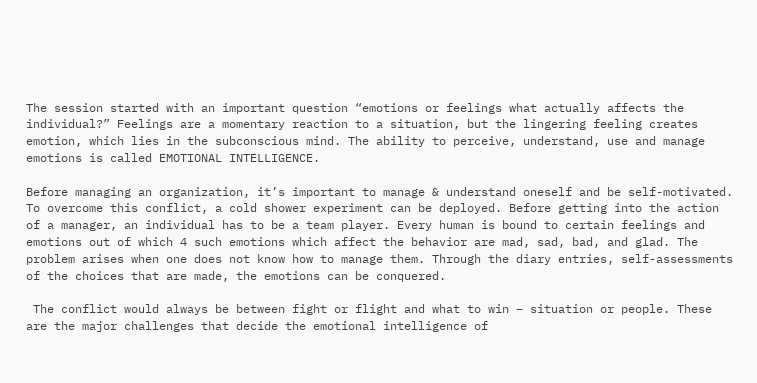The session started with an important question “emotions or feelings what actually affects the individual?” Feelings are a momentary reaction to a situation, but the lingering feeling creates emotion, which lies in the subconscious mind. The ability to perceive, understand, use and manage emotions is called EMOTIONAL INTELLIGENCE.

Before managing an organization, it’s important to manage & understand oneself and be self-motivated. To overcome this conflict, a cold shower experiment can be deployed. Before getting into the action of a manager, an individual has to be a team player. Every human is bound to certain feelings and emotions out of which 4 such emotions which affect the behavior are mad, sad, bad, and glad. The problem arises when one does not know how to manage them. Through the diary entries, self-assessments of the choices that are made, the emotions can be conquered.

 The conflict would always be between fight or flight and what to win – situation or people. These are the major challenges that decide the emotional intelligence of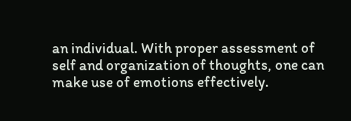an individual. With proper assessment of self and organization of thoughts, one can make use of emotions effectively.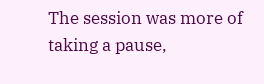The session was more of taking a pause,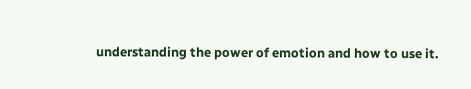understanding the power of emotion and how to use it.